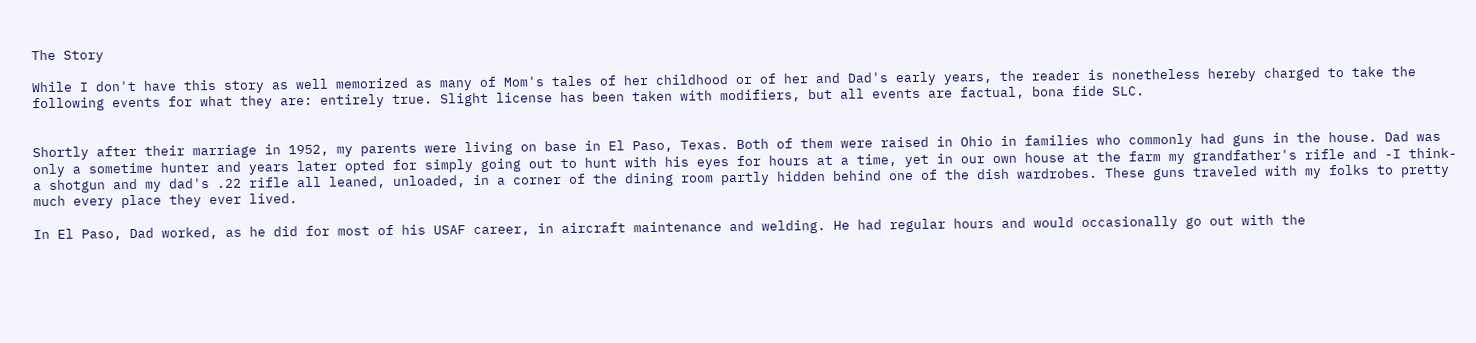The Story

While I don't have this story as well memorized as many of Mom's tales of her childhood or of her and Dad's early years, the reader is nonetheless hereby charged to take the following events for what they are: entirely true. Slight license has been taken with modifiers, but all events are factual, bona fide SLC.


Shortly after their marriage in 1952, my parents were living on base in El Paso, Texas. Both of them were raised in Ohio in families who commonly had guns in the house. Dad was only a sometime hunter and years later opted for simply going out to hunt with his eyes for hours at a time, yet in our own house at the farm my grandfather's rifle and -I think- a shotgun and my dad's .22 rifle all leaned, unloaded, in a corner of the dining room partly hidden behind one of the dish wardrobes. These guns traveled with my folks to pretty much every place they ever lived.

In El Paso, Dad worked, as he did for most of his USAF career, in aircraft maintenance and welding. He had regular hours and would occasionally go out with the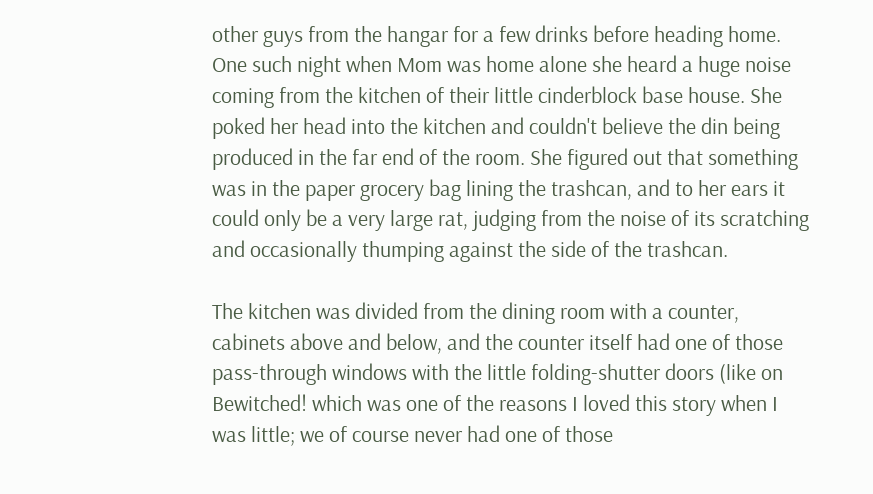other guys from the hangar for a few drinks before heading home. One such night when Mom was home alone she heard a huge noise coming from the kitchen of their little cinderblock base house. She poked her head into the kitchen and couldn't believe the din being produced in the far end of the room. She figured out that something was in the paper grocery bag lining the trashcan, and to her ears it could only be a very large rat, judging from the noise of its scratching and occasionally thumping against the side of the trashcan.

The kitchen was divided from the dining room with a counter, cabinets above and below, and the counter itself had one of those pass-through windows with the little folding-shutter doors (like on Bewitched! which was one of the reasons I loved this story when I was little; we of course never had one of those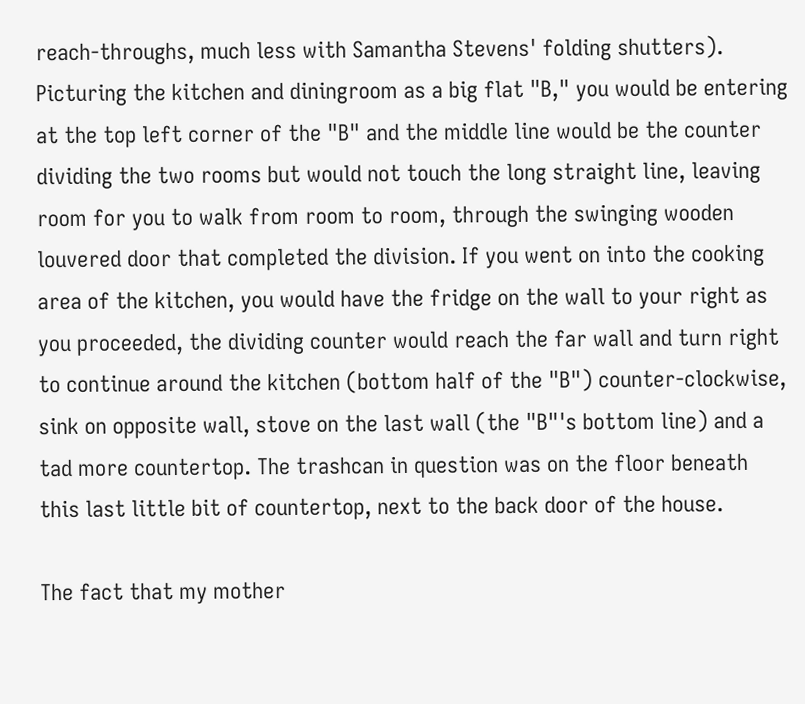reach-throughs, much less with Samantha Stevens' folding shutters). Picturing the kitchen and diningroom as a big flat "B," you would be entering at the top left corner of the "B" and the middle line would be the counter dividing the two rooms but would not touch the long straight line, leaving room for you to walk from room to room, through the swinging wooden louvered door that completed the division. If you went on into the cooking area of the kitchen, you would have the fridge on the wall to your right as you proceeded, the dividing counter would reach the far wall and turn right to continue around the kitchen (bottom half of the "B") counter-clockwise, sink on opposite wall, stove on the last wall (the "B"'s bottom line) and a tad more countertop. The trashcan in question was on the floor beneath this last little bit of countertop, next to the back door of the house.

The fact that my mother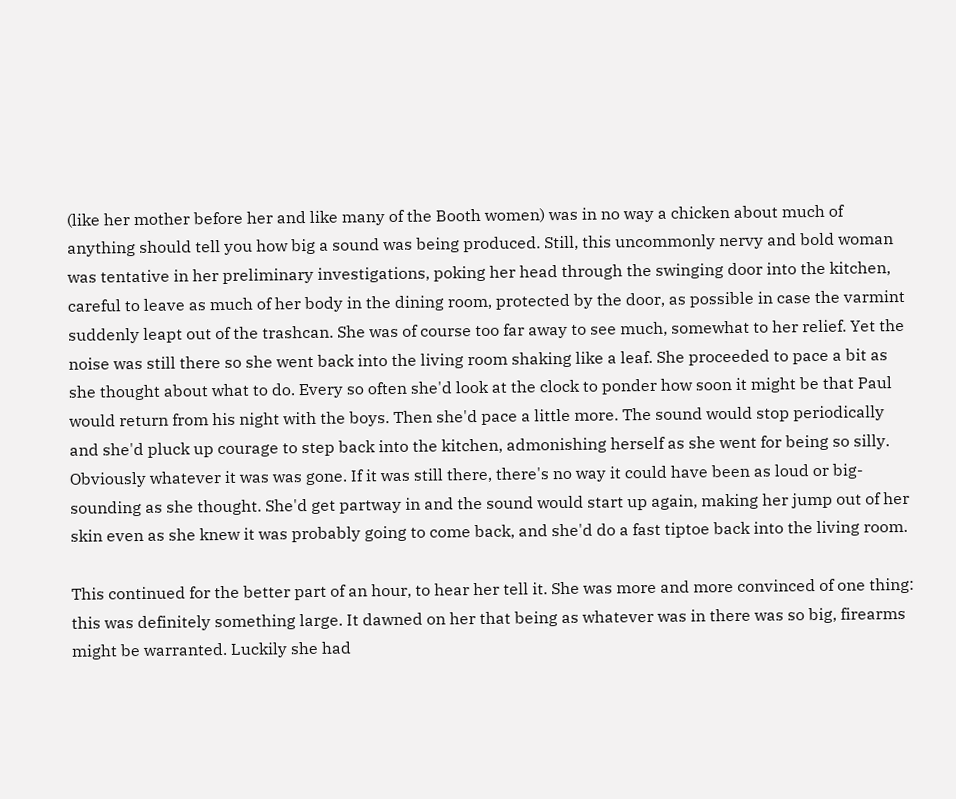(like her mother before her and like many of the Booth women) was in no way a chicken about much of anything should tell you how big a sound was being produced. Still, this uncommonly nervy and bold woman was tentative in her preliminary investigations, poking her head through the swinging door into the kitchen, careful to leave as much of her body in the dining room, protected by the door, as possible in case the varmint suddenly leapt out of the trashcan. She was of course too far away to see much, somewhat to her relief. Yet the noise was still there so she went back into the living room shaking like a leaf. She proceeded to pace a bit as she thought about what to do. Every so often she'd look at the clock to ponder how soon it might be that Paul would return from his night with the boys. Then she'd pace a little more. The sound would stop periodically and she'd pluck up courage to step back into the kitchen, admonishing herself as she went for being so silly. Obviously whatever it was was gone. If it was still there, there's no way it could have been as loud or big-sounding as she thought. She'd get partway in and the sound would start up again, making her jump out of her skin even as she knew it was probably going to come back, and she'd do a fast tiptoe back into the living room.

This continued for the better part of an hour, to hear her tell it. She was more and more convinced of one thing: this was definitely something large. It dawned on her that being as whatever was in there was so big, firearms might be warranted. Luckily she had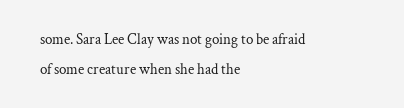some. Sara Lee Clay was not going to be afraid of some creature when she had the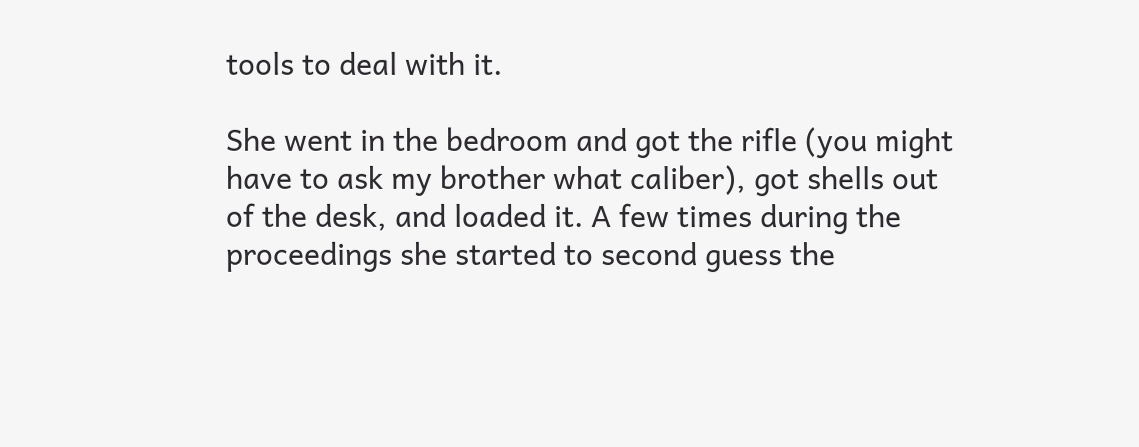tools to deal with it.

She went in the bedroom and got the rifle (you might have to ask my brother what caliber), got shells out of the desk, and loaded it. A few times during the proceedings she started to second guess the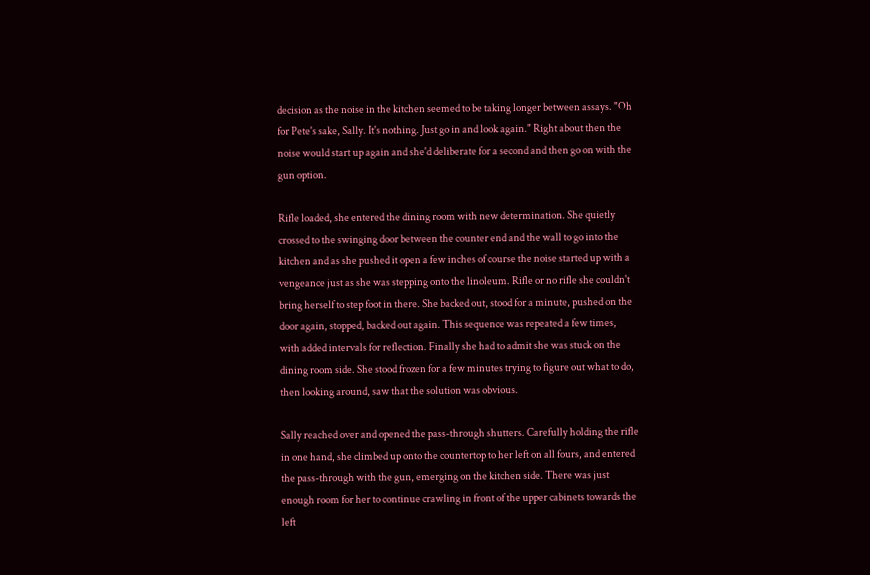decision as the noise in the kitchen seemed to be taking longer between assays. "Oh for Pete's sake, Sally. It's nothing. Just go in and look again." Right about then the noise would start up again and she'd deliberate for a second and then go on with the gun option.

Rifle loaded, she entered the dining room with new determination. She quietly crossed to the swinging door between the counter end and the wall to go into the kitchen and as she pushed it open a few inches of course the noise started up with a vengeance just as she was stepping onto the linoleum. Rifle or no rifle she couldn't bring herself to step foot in there. She backed out, stood for a minute, pushed on the door again, stopped, backed out again. This sequence was repeated a few times, with added intervals for reflection. Finally she had to admit she was stuck on the dining room side. She stood frozen for a few minutes trying to figure out what to do, then looking around, saw that the solution was obvious.

Sally reached over and opened the pass-through shutters. Carefully holding the rifle in one hand, she climbed up onto the countertop to her left on all fours, and entered the pass-through with the gun, emerging on the kitchen side. There was just enough room for her to continue crawling in front of the upper cabinets towards the left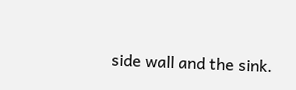side wall and the sink.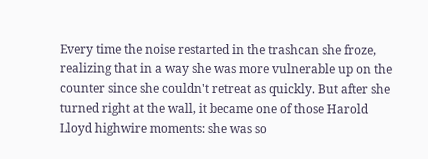Every time the noise restarted in the trashcan she froze, realizing that in a way she was more vulnerable up on the counter since she couldn't retreat as quickly. But after she turned right at the wall, it became one of those Harold Lloyd highwire moments: she was so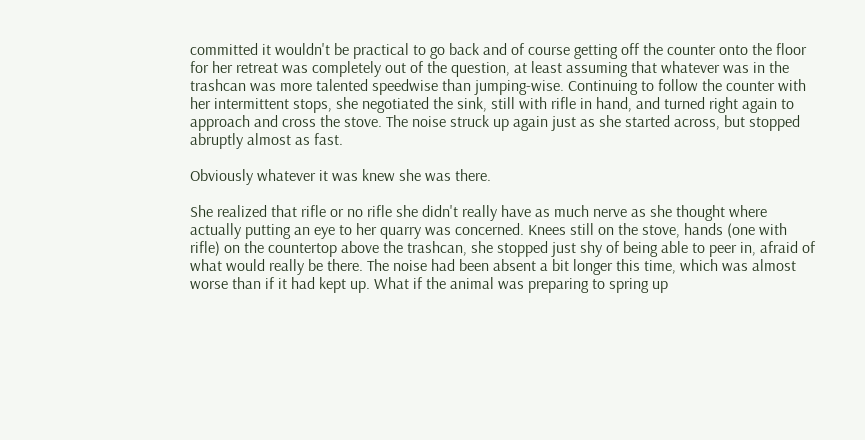committed it wouldn't be practical to go back and of course getting off the counter onto the floor for her retreat was completely out of the question, at least assuming that whatever was in the trashcan was more talented speedwise than jumping-wise. Continuing to follow the counter with her intermittent stops, she negotiated the sink, still with rifle in hand, and turned right again to approach and cross the stove. The noise struck up again just as she started across, but stopped abruptly almost as fast.

Obviously whatever it was knew she was there.

She realized that rifle or no rifle she didn't really have as much nerve as she thought where actually putting an eye to her quarry was concerned. Knees still on the stove, hands (one with rifle) on the countertop above the trashcan, she stopped just shy of being able to peer in, afraid of what would really be there. The noise had been absent a bit longer this time, which was almost worse than if it had kept up. What if the animal was preparing to spring up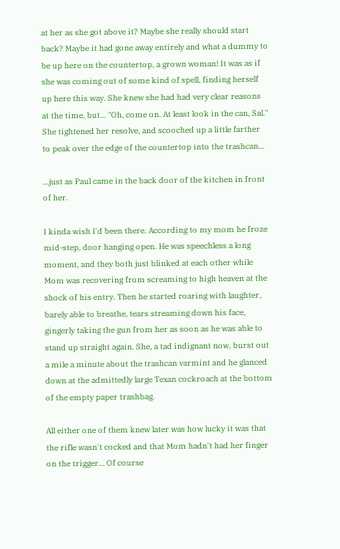at her as she got above it? Maybe she really should start back? Maybe it had gone away entirely and what a dummy to be up here on the countertop, a grown woman! It was as if she was coming out of some kind of spell, finding herself up here this way. She knew she had had very clear reasons at the time, but... "Oh, come on. At least look in the can, Sal." She tightened her resolve, and scooched up a little farther to peak over the edge of the countertop into the trashcan...

...just as Paul came in the back door of the kitchen in front of her.

I kinda wish I'd been there. According to my mom he froze mid-step, door hanging open. He was speechless a long moment, and they both just blinked at each other while Mom was recovering from screaming to high heaven at the shock of his entry. Then he started roaring with laughter, barely able to breathe, tears streaming down his face, gingerly taking the gun from her as soon as he was able to stand up straight again. She, a tad indignant now, burst out a mile a minute about the trashcan varmint and he glanced down at the admittedly large Texan cockroach at the bottom of the empty paper trashbag.

All either one of them knew later was how lucky it was that the rifle wasn't cocked and that Mom hadn't had her finger on the trigger... Of course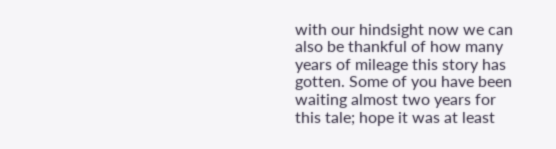with our hindsight now we can also be thankful of how many years of mileage this story has gotten. Some of you have been waiting almost two years for this tale; hope it was at least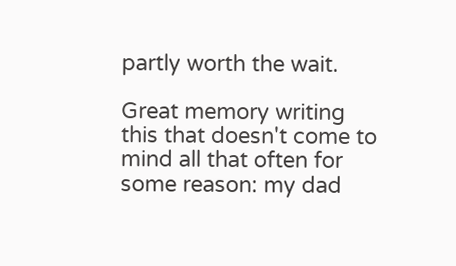partly worth the wait.

Great memory writing this that doesn't come to mind all that often for some reason: my dad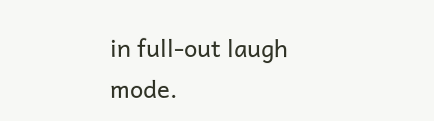in full-out laugh mode.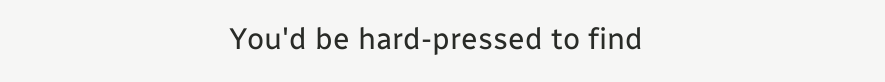You'd be hard-pressed to find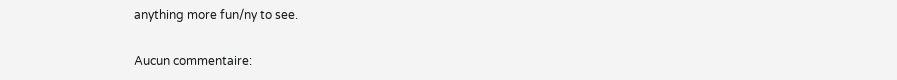anything more fun/ny to see.

Aucun commentaire: